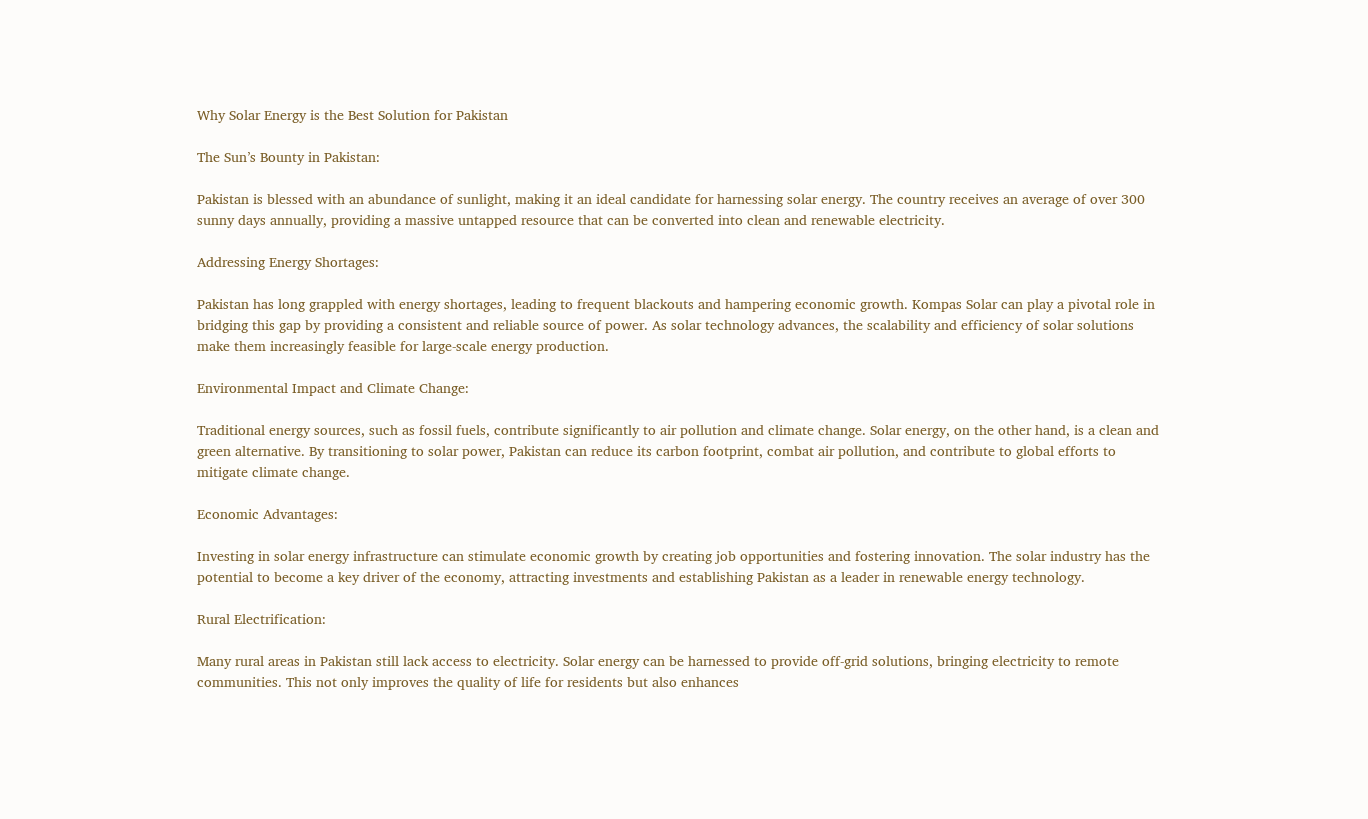Why Solar Energy is the Best Solution for Pakistan

The Sun’s Bounty in Pakistan:

Pakistan is blessed with an abundance of sunlight, making it an ideal candidate for harnessing solar energy. The country receives an average of over 300 sunny days annually, providing a massive untapped resource that can be converted into clean and renewable electricity.

Addressing Energy Shortages:

Pakistan has long grappled with energy shortages, leading to frequent blackouts and hampering economic growth. Kompas Solar can play a pivotal role in bridging this gap by providing a consistent and reliable source of power. As solar technology advances, the scalability and efficiency of solar solutions make them increasingly feasible for large-scale energy production.

Environmental Impact and Climate Change:

Traditional energy sources, such as fossil fuels, contribute significantly to air pollution and climate change. Solar energy, on the other hand, is a clean and green alternative. By transitioning to solar power, Pakistan can reduce its carbon footprint, combat air pollution, and contribute to global efforts to mitigate climate change.

Economic Advantages:

Investing in solar energy infrastructure can stimulate economic growth by creating job opportunities and fostering innovation. The solar industry has the potential to become a key driver of the economy, attracting investments and establishing Pakistan as a leader in renewable energy technology.

Rural Electrification:

Many rural areas in Pakistan still lack access to electricity. Solar energy can be harnessed to provide off-grid solutions, bringing electricity to remote communities. This not only improves the quality of life for residents but also enhances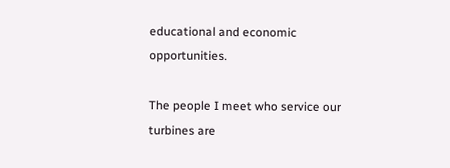educational and economic opportunities.

The people I meet who service our turbines are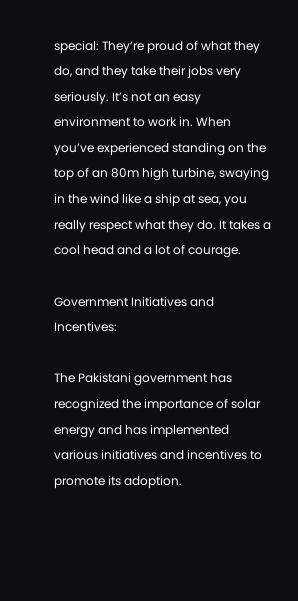special: They’re proud of what they do, and they take their jobs very seriously. It’s not an easy environment to work in. When you’ve experienced standing on the top of an 80m high turbine, swaying in the wind like a ship at sea, you really respect what they do. It takes a cool head and a lot of courage.

Government Initiatives and Incentives:

The Pakistani government has recognized the importance of solar energy and has implemented various initiatives and incentives to promote its adoption.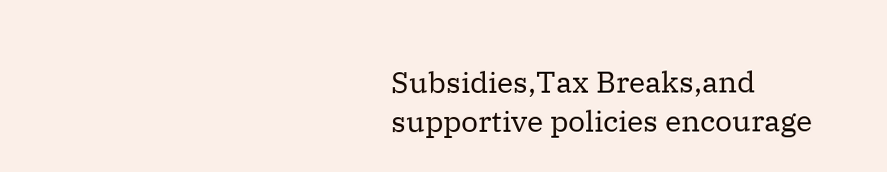Subsidies,Tax Breaks,and supportive policies encourage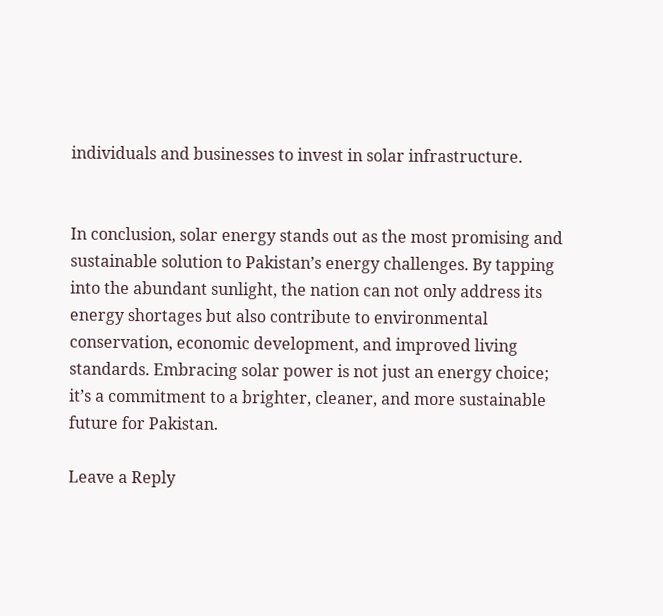individuals and businesses to invest in solar infrastructure.


In conclusion, solar energy stands out as the most promising and sustainable solution to Pakistan’s energy challenges. By tapping into the abundant sunlight, the nation can not only address its energy shortages but also contribute to environmental conservation, economic development, and improved living standards. Embracing solar power is not just an energy choice; it’s a commitment to a brighter, cleaner, and more sustainable future for Pakistan.

Leave a Reply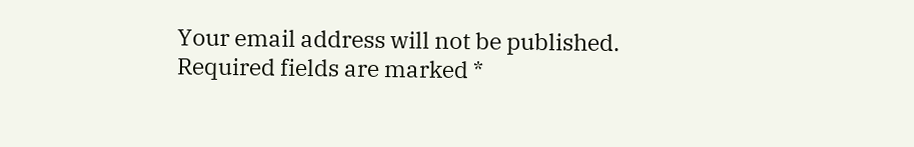Your email address will not be published. Required fields are marked *